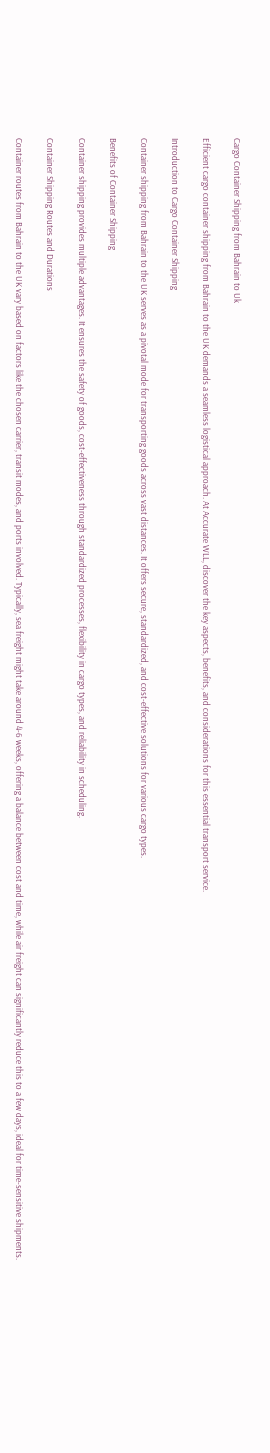Cargo Container Shipping from Bahrain to Uk

Efficient cargo container shipping from Bahrain to the UK demands a seamless logistical approach. At Accurate WLL, discover the key aspects, benefits, and considerations for this essential transport service.

Introduction to Cargo Container Shipping

Container shipping from Bahrain to the UK serves as a pivotal mode for transporting goods across vast distances. It offers secure, standardized, and cost-effective solutions for various cargo types.

Benefits of Container Shipping

Container shipping provides multiple advantages. It ensures the safety of goods, cost-effectiveness through standardized processes, flexibility in cargo types, and reliability in scheduling.

Container Shipping Routes and Durations

Container routes from Bahrain to the UK vary based on factors like the chosen carrier, transit modes, and ports involved. Typically, sea freight might take around 4-6 weeks, offering a balance between cost and time, while air freight can significantly reduce this to a few days, ideal for time-sensitive shipments.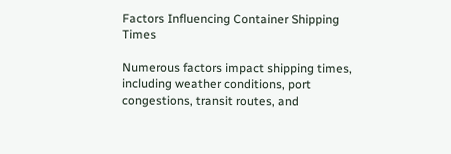Factors Influencing Container Shipping Times

Numerous factors impact shipping times, including weather conditions, port congestions, transit routes, and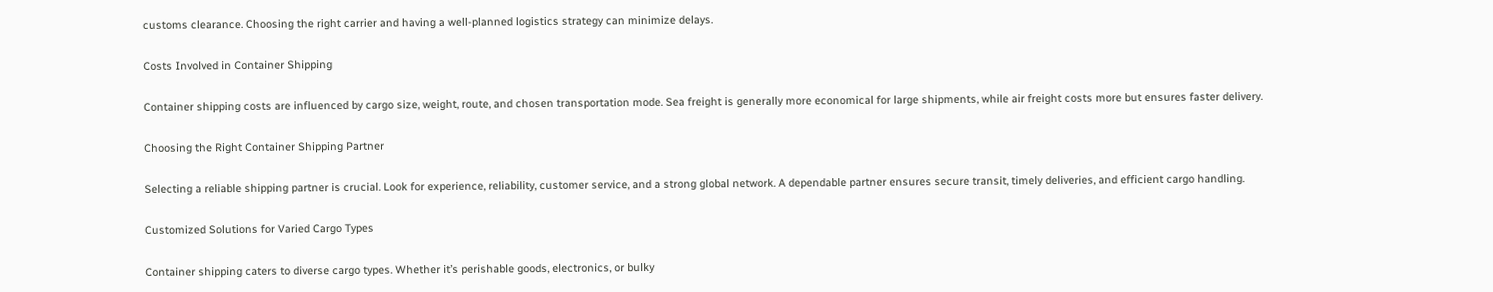customs clearance. Choosing the right carrier and having a well-planned logistics strategy can minimize delays.

Costs Involved in Container Shipping

Container shipping costs are influenced by cargo size, weight, route, and chosen transportation mode. Sea freight is generally more economical for large shipments, while air freight costs more but ensures faster delivery.

Choosing the Right Container Shipping Partner

Selecting a reliable shipping partner is crucial. Look for experience, reliability, customer service, and a strong global network. A dependable partner ensures secure transit, timely deliveries, and efficient cargo handling.

Customized Solutions for Varied Cargo Types

Container shipping caters to diverse cargo types. Whether it’s perishable goods, electronics, or bulky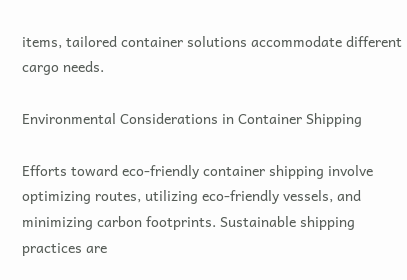items, tailored container solutions accommodate different cargo needs.

Environmental Considerations in Container Shipping

Efforts toward eco-friendly container shipping involve optimizing routes, utilizing eco-friendly vessels, and minimizing carbon footprints. Sustainable shipping practices are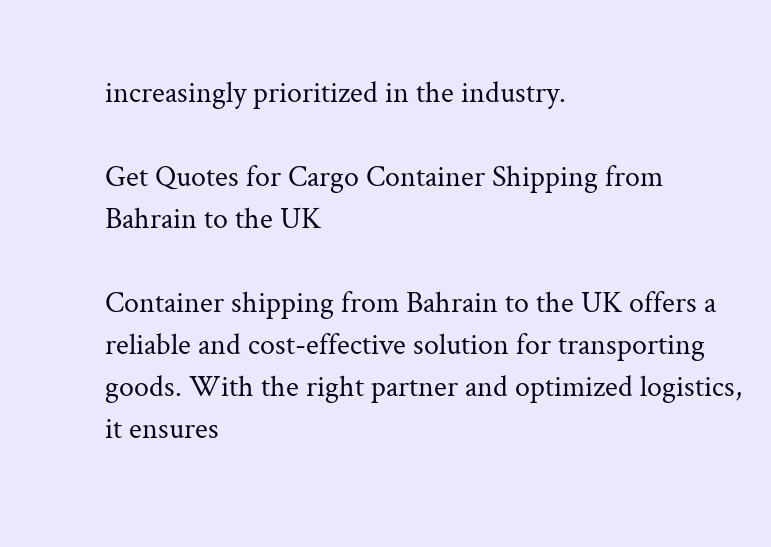increasingly prioritized in the industry.

Get Quotes for Cargo Container Shipping from Bahrain to the UK

Container shipping from Bahrain to the UK offers a reliable and cost-effective solution for transporting goods. With the right partner and optimized logistics, it ensures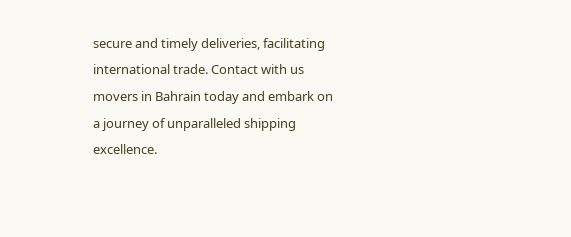secure and timely deliveries, facilitating international trade. Contact with us movers in Bahrain today and embark on a journey of unparalleled shipping excellence.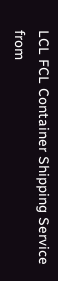LCL FCL Container Shipping Service from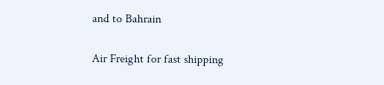and to Bahrain

Air Freight for fast shipping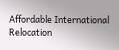Affordable International Relocation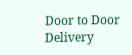Door to Door Delivery